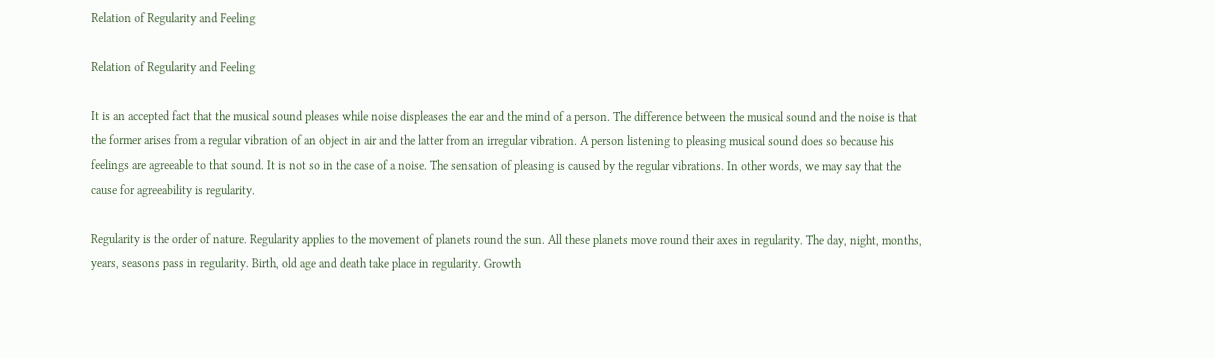Relation of Regularity and Feeling

Relation of Regularity and Feeling

It is an accepted fact that the musical sound pleases while noise displeases the ear and the mind of a person. The difference between the musical sound and the noise is that the former arises from a regular vibration of an object in air and the latter from an irregular vibration. A person listening to pleasing musical sound does so because his feelings are agreeable to that sound. It is not so in the case of a noise. The sensation of pleasing is caused by the regular vibrations. In other words, we may say that the cause for agreeability is regularity.

Regularity is the order of nature. Regularity applies to the movement of planets round the sun. All these planets move round their axes in regularity. The day, night, months, years, seasons pass in regularity. Birth, old age and death take place in regularity. Growth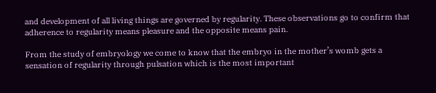and development of all living things are governed by regularity. These observations go to confirm that adherence to regularity means pleasure and the opposite means pain.

From the study of embryology we come to know that the embryo in the mother’s womb gets a sensation of regularity through pulsation which is the most important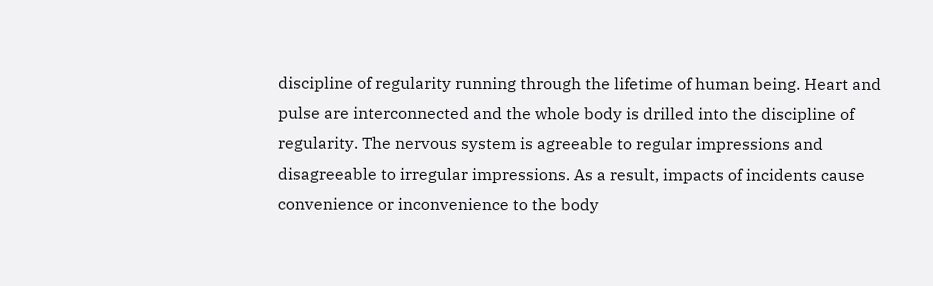discipline of regularity running through the lifetime of human being. Heart and pulse are interconnected and the whole body is drilled into the discipline of regularity. The nervous system is agreeable to regular impressions and disagreeable to irregular impressions. As a result, impacts of incidents cause convenience or inconvenience to the body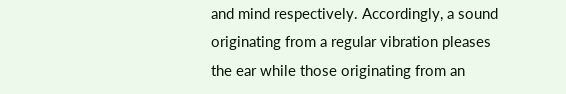and mind respectively. Accordingly, a sound originating from a regular vibration pleases the ear while those originating from an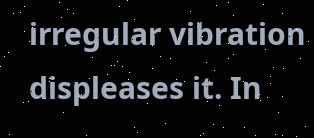irregular vibration displeases it. In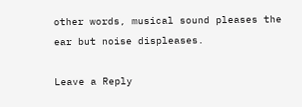other words, musical sound pleases the ear but noise displeases.

Leave a Reply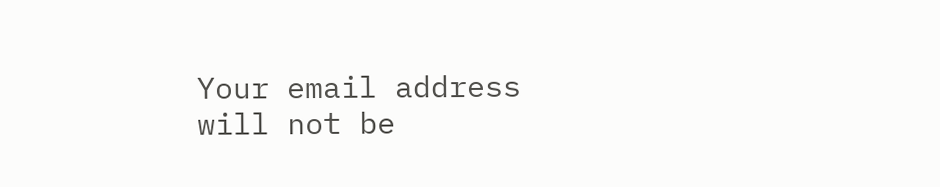Your email address will not be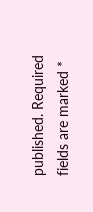published. Required fields are marked *